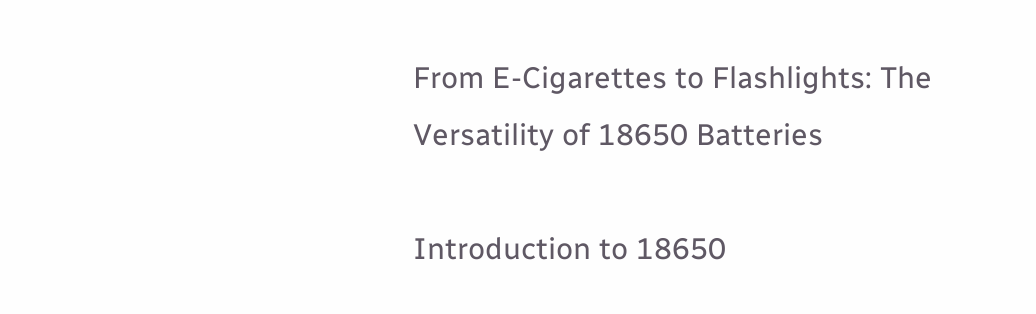From E-Cigarettes to Flashlights: The Versatility of 18650 Batteries

Introduction to 18650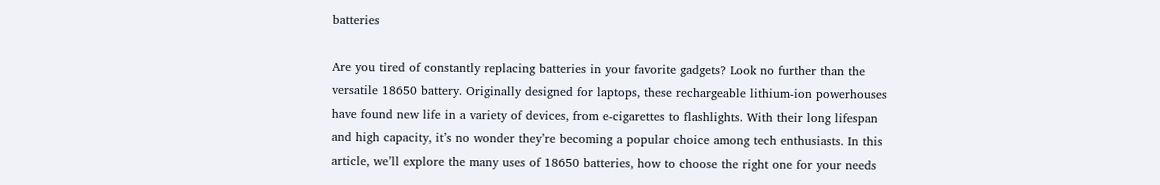batteries

Are you tired of constantly replacing batteries in your favorite gadgets? Look no further than the versatile 18650 battery. Originally designed for laptops, these rechargeable lithium-ion powerhouses have found new life in a variety of devices, from e-cigarettes to flashlights. With their long lifespan and high capacity, it’s no wonder they’re becoming a popular choice among tech enthusiasts. In this article, we’ll explore the many uses of 18650 batteries, how to choose the right one for your needs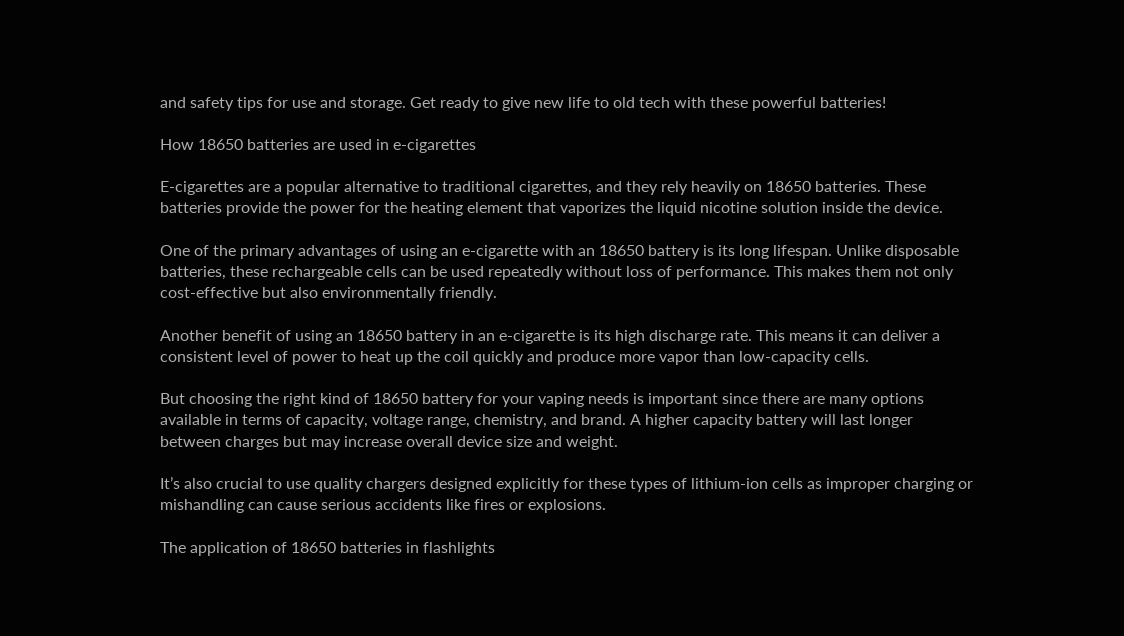and safety tips for use and storage. Get ready to give new life to old tech with these powerful batteries!

How 18650 batteries are used in e-cigarettes

E-cigarettes are a popular alternative to traditional cigarettes, and they rely heavily on 18650 batteries. These batteries provide the power for the heating element that vaporizes the liquid nicotine solution inside the device.

One of the primary advantages of using an e-cigarette with an 18650 battery is its long lifespan. Unlike disposable batteries, these rechargeable cells can be used repeatedly without loss of performance. This makes them not only cost-effective but also environmentally friendly.

Another benefit of using an 18650 battery in an e-cigarette is its high discharge rate. This means it can deliver a consistent level of power to heat up the coil quickly and produce more vapor than low-capacity cells.

But choosing the right kind of 18650 battery for your vaping needs is important since there are many options available in terms of capacity, voltage range, chemistry, and brand. A higher capacity battery will last longer between charges but may increase overall device size and weight.

It’s also crucial to use quality chargers designed explicitly for these types of lithium-ion cells as improper charging or mishandling can cause serious accidents like fires or explosions.

The application of 18650 batteries in flashlights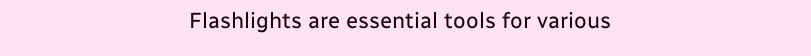Flashlights are essential tools for various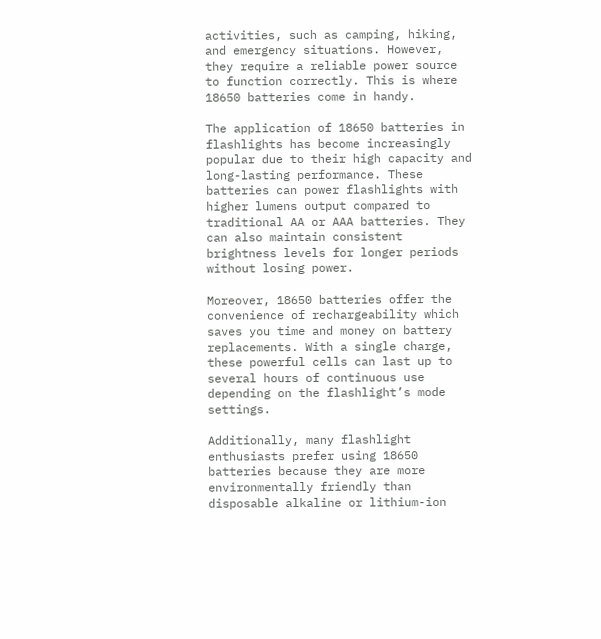activities, such as camping, hiking, and emergency situations. However, they require a reliable power source to function correctly. This is where 18650 batteries come in handy.

The application of 18650 batteries in flashlights has become increasingly popular due to their high capacity and long-lasting performance. These batteries can power flashlights with higher lumens output compared to traditional AA or AAA batteries. They can also maintain consistent brightness levels for longer periods without losing power.

Moreover, 18650 batteries offer the convenience of rechargeability which saves you time and money on battery replacements. With a single charge, these powerful cells can last up to several hours of continuous use depending on the flashlight’s mode settings.

Additionally, many flashlight enthusiasts prefer using 18650 batteries because they are more environmentally friendly than disposable alkaline or lithium-ion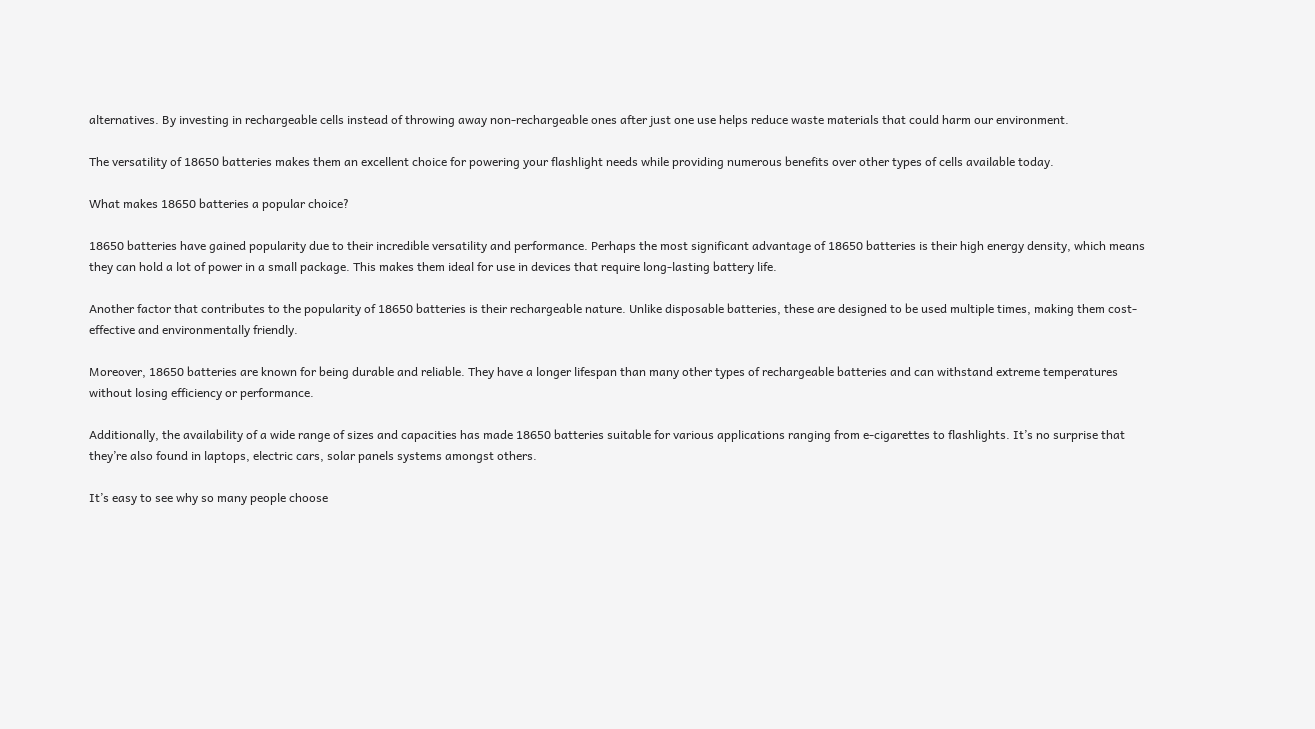alternatives. By investing in rechargeable cells instead of throwing away non-rechargeable ones after just one use helps reduce waste materials that could harm our environment.

The versatility of 18650 batteries makes them an excellent choice for powering your flashlight needs while providing numerous benefits over other types of cells available today.

What makes 18650 batteries a popular choice?

18650 batteries have gained popularity due to their incredible versatility and performance. Perhaps the most significant advantage of 18650 batteries is their high energy density, which means they can hold a lot of power in a small package. This makes them ideal for use in devices that require long-lasting battery life.

Another factor that contributes to the popularity of 18650 batteries is their rechargeable nature. Unlike disposable batteries, these are designed to be used multiple times, making them cost-effective and environmentally friendly.

Moreover, 18650 batteries are known for being durable and reliable. They have a longer lifespan than many other types of rechargeable batteries and can withstand extreme temperatures without losing efficiency or performance.

Additionally, the availability of a wide range of sizes and capacities has made 18650 batteries suitable for various applications ranging from e-cigarettes to flashlights. It’s no surprise that they’re also found in laptops, electric cars, solar panels systems amongst others.

It’s easy to see why so many people choose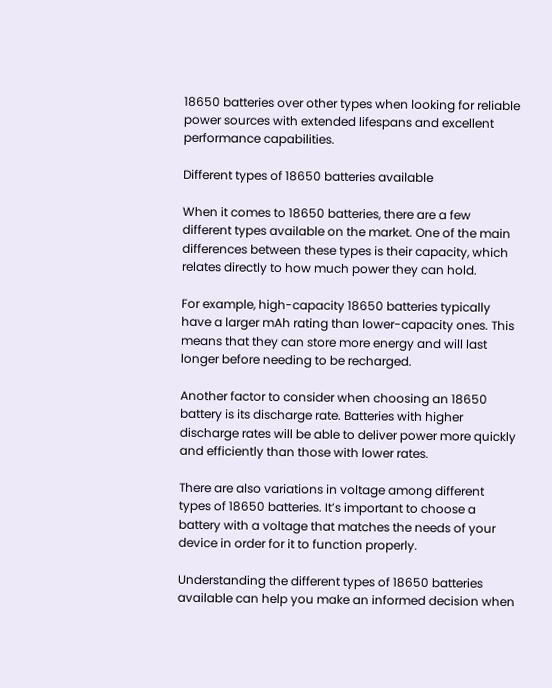18650 batteries over other types when looking for reliable power sources with extended lifespans and excellent performance capabilities.

Different types of 18650 batteries available

When it comes to 18650 batteries, there are a few different types available on the market. One of the main differences between these types is their capacity, which relates directly to how much power they can hold.

For example, high-capacity 18650 batteries typically have a larger mAh rating than lower-capacity ones. This means that they can store more energy and will last longer before needing to be recharged.

Another factor to consider when choosing an 18650 battery is its discharge rate. Batteries with higher discharge rates will be able to deliver power more quickly and efficiently than those with lower rates.

There are also variations in voltage among different types of 18650 batteries. It’s important to choose a battery with a voltage that matches the needs of your device in order for it to function properly.

Understanding the different types of 18650 batteries available can help you make an informed decision when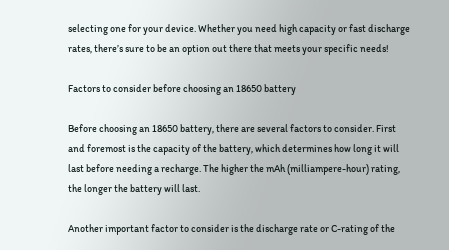selecting one for your device. Whether you need high capacity or fast discharge rates, there’s sure to be an option out there that meets your specific needs!

Factors to consider before choosing an 18650 battery

Before choosing an 18650 battery, there are several factors to consider. First and foremost is the capacity of the battery, which determines how long it will last before needing a recharge. The higher the mAh (milliampere-hour) rating, the longer the battery will last.

Another important factor to consider is the discharge rate or C-rating of the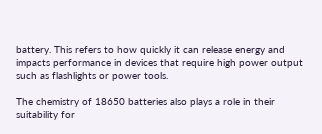battery. This refers to how quickly it can release energy and impacts performance in devices that require high power output such as flashlights or power tools.

The chemistry of 18650 batteries also plays a role in their suitability for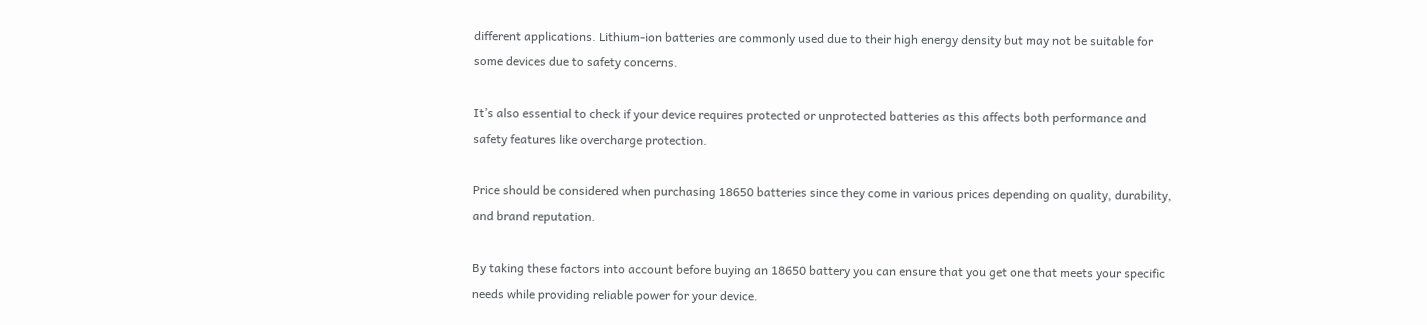different applications. Lithium-ion batteries are commonly used due to their high energy density but may not be suitable for some devices due to safety concerns.

It’s also essential to check if your device requires protected or unprotected batteries as this affects both performance and safety features like overcharge protection.

Price should be considered when purchasing 18650 batteries since they come in various prices depending on quality, durability, and brand reputation.

By taking these factors into account before buying an 18650 battery you can ensure that you get one that meets your specific needs while providing reliable power for your device.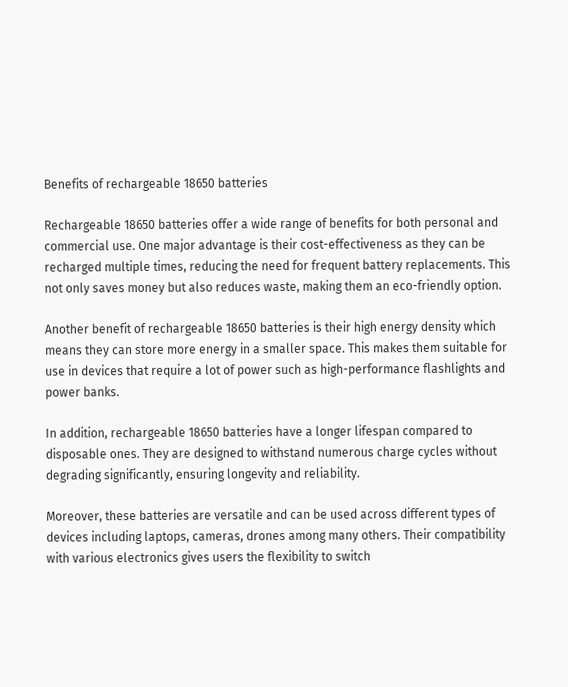Benefits of rechargeable 18650 batteries

Rechargeable 18650 batteries offer a wide range of benefits for both personal and commercial use. One major advantage is their cost-effectiveness as they can be recharged multiple times, reducing the need for frequent battery replacements. This not only saves money but also reduces waste, making them an eco-friendly option.

Another benefit of rechargeable 18650 batteries is their high energy density which means they can store more energy in a smaller space. This makes them suitable for use in devices that require a lot of power such as high-performance flashlights and power banks.

In addition, rechargeable 18650 batteries have a longer lifespan compared to disposable ones. They are designed to withstand numerous charge cycles without degrading significantly, ensuring longevity and reliability.

Moreover, these batteries are versatile and can be used across different types of devices including laptops, cameras, drones among many others. Their compatibility with various electronics gives users the flexibility to switch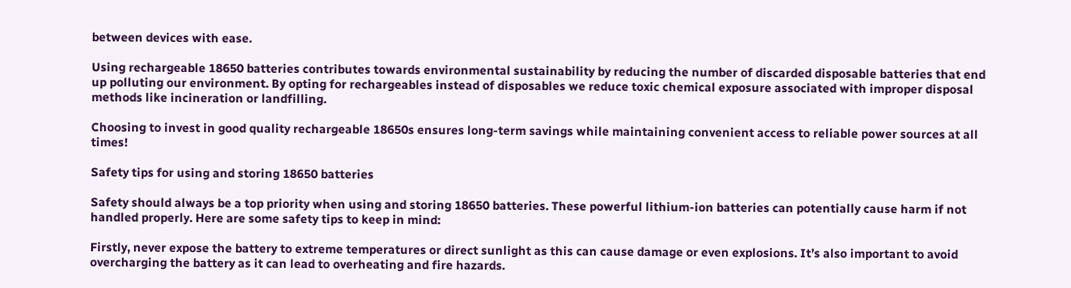between devices with ease.

Using rechargeable 18650 batteries contributes towards environmental sustainability by reducing the number of discarded disposable batteries that end up polluting our environment. By opting for rechargeables instead of disposables we reduce toxic chemical exposure associated with improper disposal methods like incineration or landfilling.

Choosing to invest in good quality rechargeable 18650s ensures long-term savings while maintaining convenient access to reliable power sources at all times!

Safety tips for using and storing 18650 batteries

Safety should always be a top priority when using and storing 18650 batteries. These powerful lithium-ion batteries can potentially cause harm if not handled properly. Here are some safety tips to keep in mind:

Firstly, never expose the battery to extreme temperatures or direct sunlight as this can cause damage or even explosions. It’s also important to avoid overcharging the battery as it can lead to overheating and fire hazards.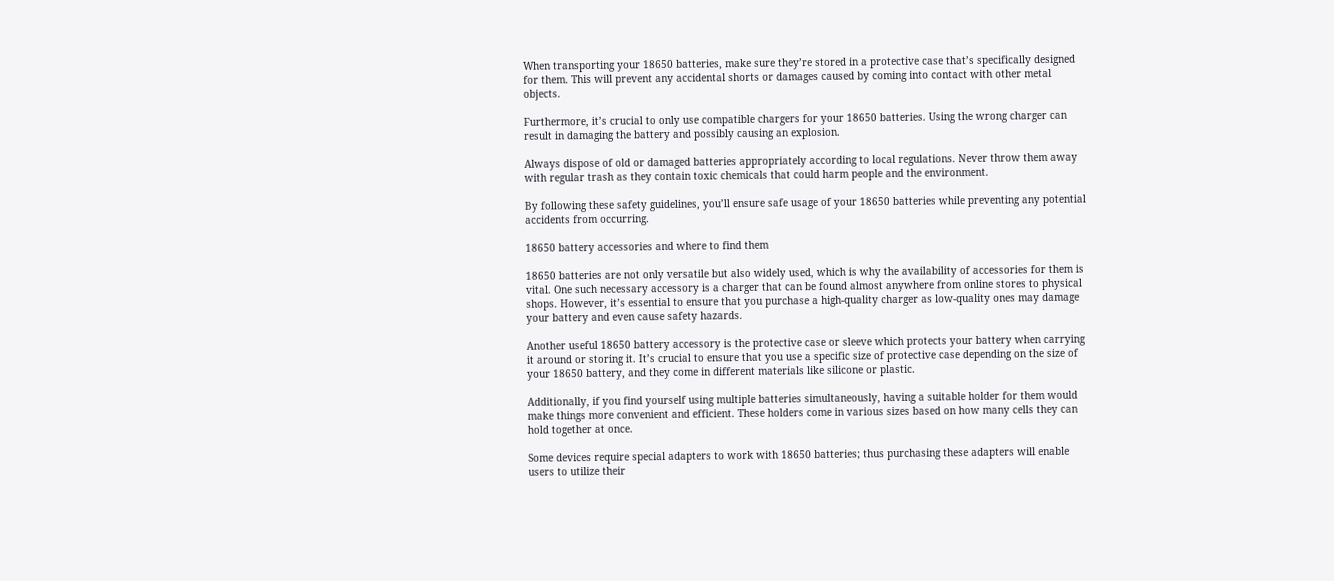When transporting your 18650 batteries, make sure they’re stored in a protective case that’s specifically designed for them. This will prevent any accidental shorts or damages caused by coming into contact with other metal objects.

Furthermore, it’s crucial to only use compatible chargers for your 18650 batteries. Using the wrong charger can result in damaging the battery and possibly causing an explosion.

Always dispose of old or damaged batteries appropriately according to local regulations. Never throw them away with regular trash as they contain toxic chemicals that could harm people and the environment.

By following these safety guidelines, you’ll ensure safe usage of your 18650 batteries while preventing any potential accidents from occurring.

18650 battery accessories and where to find them

18650 batteries are not only versatile but also widely used, which is why the availability of accessories for them is vital. One such necessary accessory is a charger that can be found almost anywhere from online stores to physical shops. However, it’s essential to ensure that you purchase a high-quality charger as low-quality ones may damage your battery and even cause safety hazards.

Another useful 18650 battery accessory is the protective case or sleeve which protects your battery when carrying it around or storing it. It’s crucial to ensure that you use a specific size of protective case depending on the size of your 18650 battery, and they come in different materials like silicone or plastic.

Additionally, if you find yourself using multiple batteries simultaneously, having a suitable holder for them would make things more convenient and efficient. These holders come in various sizes based on how many cells they can hold together at once.

Some devices require special adapters to work with 18650 batteries; thus purchasing these adapters will enable users to utilize their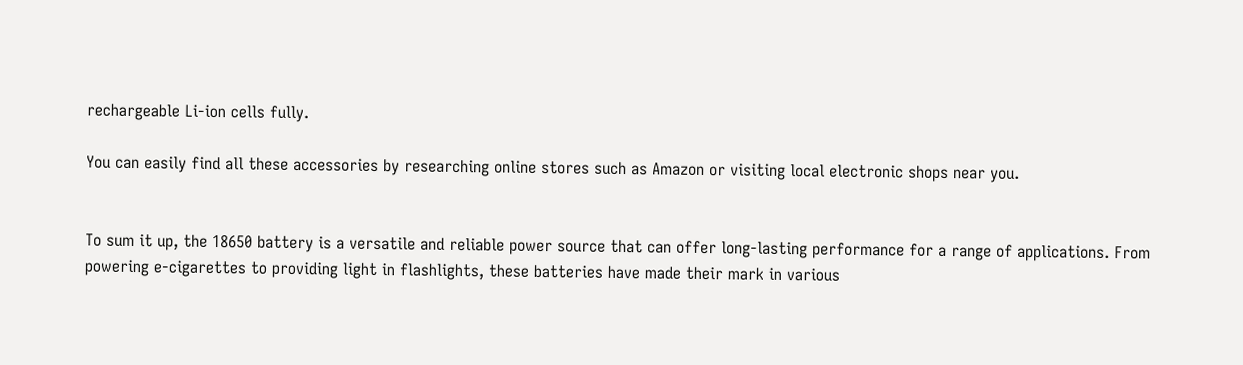rechargeable Li-ion cells fully.

You can easily find all these accessories by researching online stores such as Amazon or visiting local electronic shops near you.


To sum it up, the 18650 battery is a versatile and reliable power source that can offer long-lasting performance for a range of applications. From powering e-cigarettes to providing light in flashlights, these batteries have made their mark in various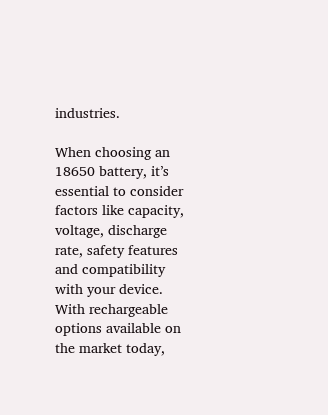industries.

When choosing an 18650 battery, it’s essential to consider factors like capacity, voltage, discharge rate, safety features and compatibility with your device. With rechargeable options available on the market today,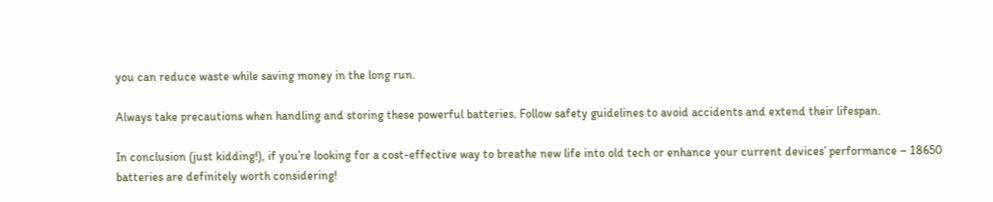you can reduce waste while saving money in the long run.

Always take precautions when handling and storing these powerful batteries. Follow safety guidelines to avoid accidents and extend their lifespan.

In conclusion (just kidding!), if you’re looking for a cost-effective way to breathe new life into old tech or enhance your current devices’ performance – 18650 batteries are definitely worth considering!